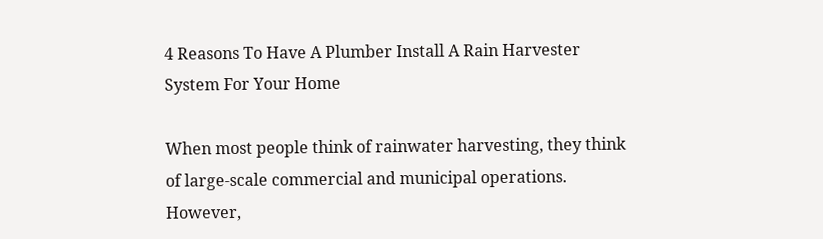4 Reasons To Have A Plumber Install A Rain Harvester System For Your Home

When most people think of rainwater harvesting, they think of large-scale commercial and municipal operations. However,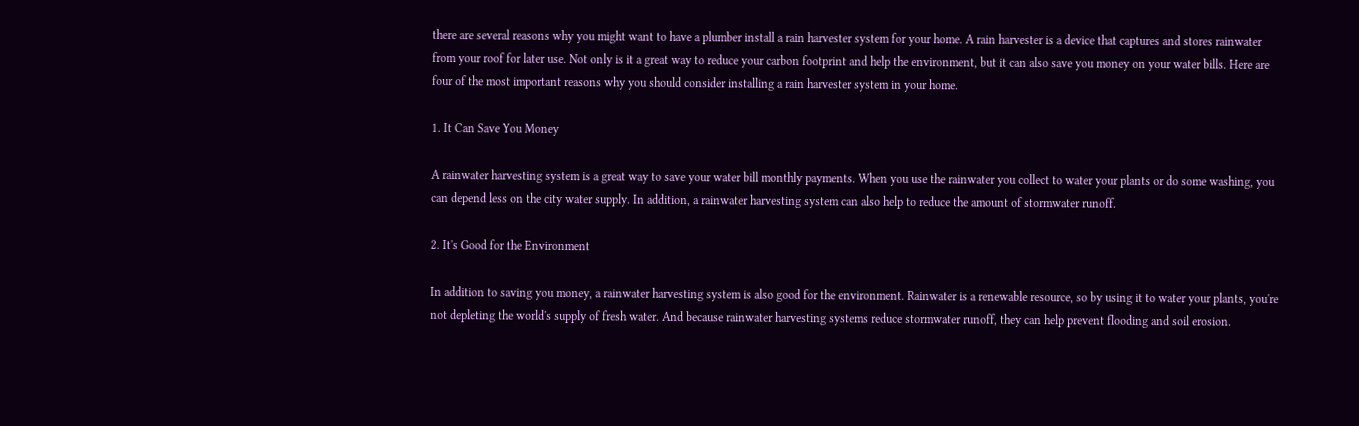there are several reasons why you might want to have a plumber install a rain harvester system for your home. A rain harvester is a device that captures and stores rainwater from your roof for later use. Not only is it a great way to reduce your carbon footprint and help the environment, but it can also save you money on your water bills. Here are four of the most important reasons why you should consider installing a rain harvester system in your home.

1. It Can Save You Money

A rainwater harvesting system is a great way to save your water bill monthly payments. When you use the rainwater you collect to water your plants or do some washing, you can depend less on the city water supply. In addition, a rainwater harvesting system can also help to reduce the amount of stormwater runoff.

2. It's Good for the Environment

In addition to saving you money, a rainwater harvesting system is also good for the environment. Rainwater is a renewable resource, so by using it to water your plants, you're not depleting the world's supply of fresh water. And because rainwater harvesting systems reduce stormwater runoff, they can help prevent flooding and soil erosion.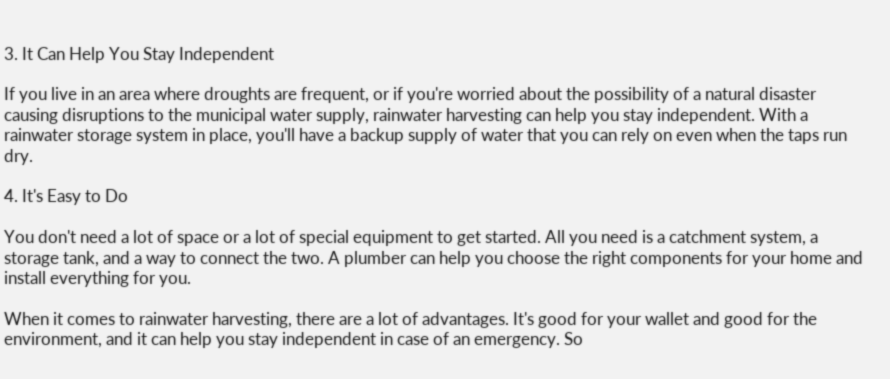3. It Can Help You Stay Independent

If you live in an area where droughts are frequent, or if you're worried about the possibility of a natural disaster causing disruptions to the municipal water supply, rainwater harvesting can help you stay independent. With a rainwater storage system in place, you'll have a backup supply of water that you can rely on even when the taps run dry.

4. It's Easy to Do

You don't need a lot of space or a lot of special equipment to get started. All you need is a catchment system, a storage tank, and a way to connect the two. A plumber can help you choose the right components for your home and install everything for you.

When it comes to rainwater harvesting, there are a lot of advantages. It's good for your wallet and good for the environment, and it can help you stay independent in case of an emergency. So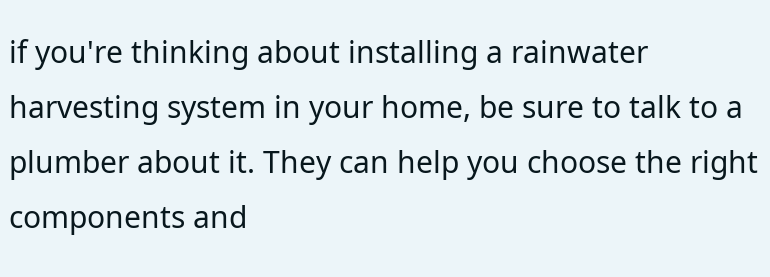if you're thinking about installing a rainwater harvesting system in your home, be sure to talk to a plumber about it. They can help you choose the right components and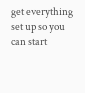get everything set up so you can start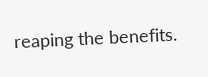reaping the benefits.